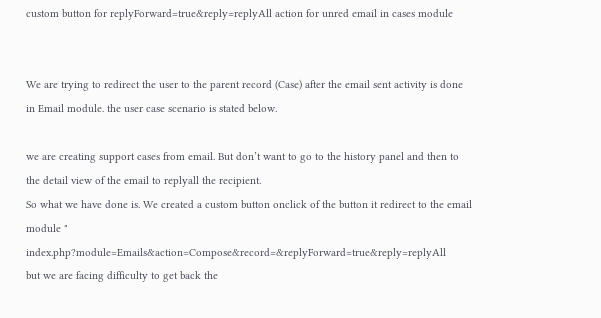custom button for replyForward=true&reply=replyAll action for unred email in cases module


We are trying to redirect the user to the parent record (Case) after the email sent activity is done in Email module. the user case scenario is stated below.

we are creating support cases from email. But don’t want to go to the history panel and then to the detail view of the email to replyall the recipient.
So what we have done is. We created a custom button onclick of the button it redirect to the email module " index.php?module=Emails&action=Compose&record=&replyForward=true&reply=replyAll
but we are facing difficulty to get back the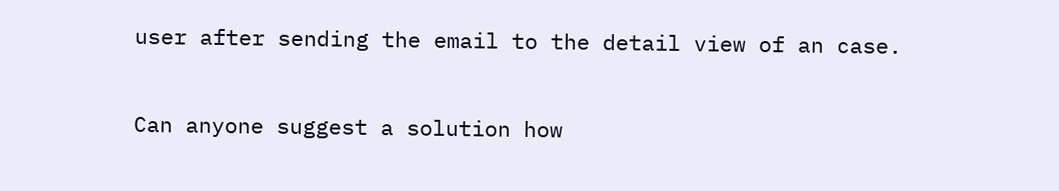user after sending the email to the detail view of an case.

Can anyone suggest a solution how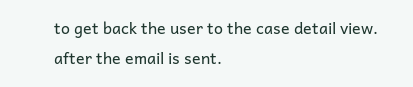to get back the user to the case detail view. after the email is sent.